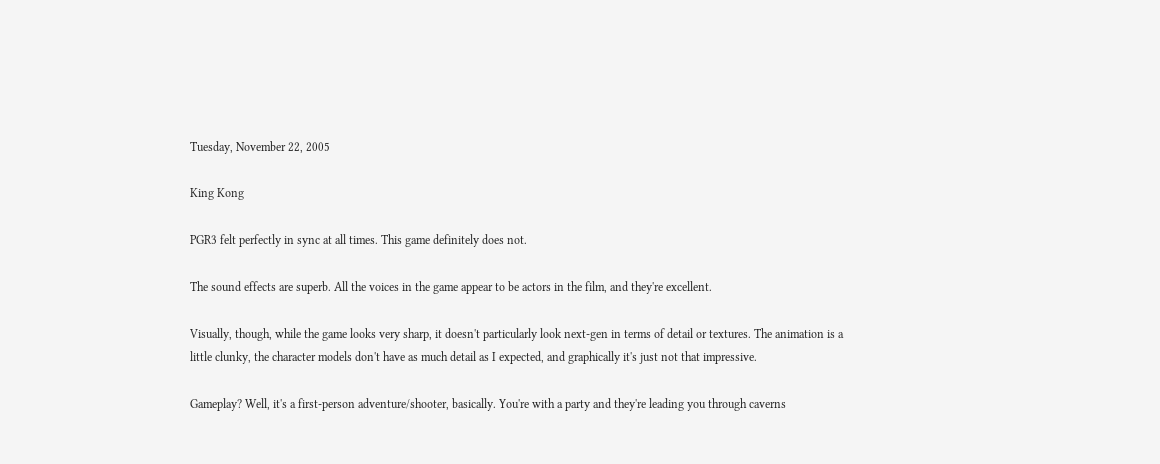Tuesday, November 22, 2005

King Kong

PGR3 felt perfectly in sync at all times. This game definitely does not.

The sound effects are superb. All the voices in the game appear to be actors in the film, and they're excellent.

Visually, though, while the game looks very sharp, it doesn't particularly look next-gen in terms of detail or textures. The animation is a little clunky, the character models don't have as much detail as I expected, and graphically it's just not that impressive.

Gameplay? Well, it's a first-person adventure/shooter, basically. You're with a party and they're leading you through caverns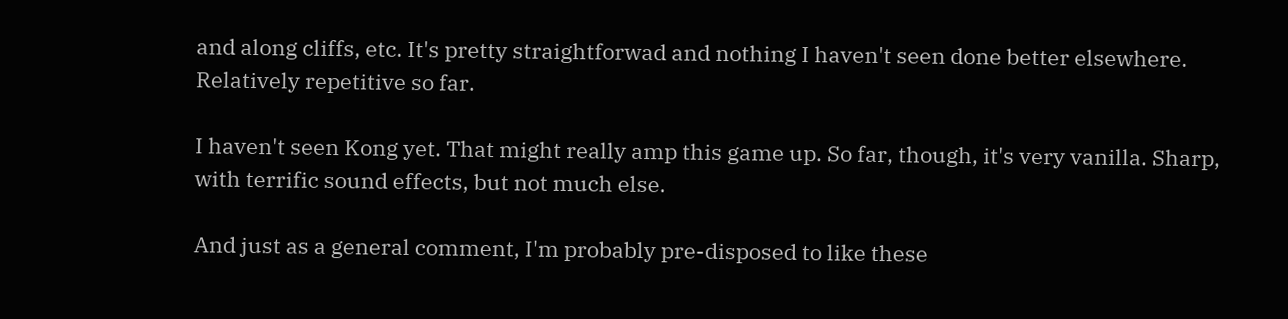and along cliffs, etc. It's pretty straightforwad and nothing I haven't seen done better elsewhere. Relatively repetitive so far.

I haven't seen Kong yet. That might really amp this game up. So far, though, it's very vanilla. Sharp, with terrific sound effects, but not much else.

And just as a general comment, I'm probably pre-disposed to like these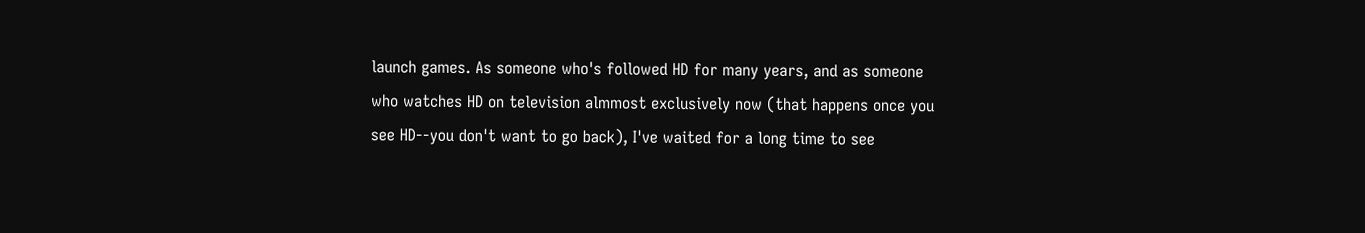launch games. As someone who's followed HD for many years, and as someone who watches HD on television almmost exclusively now (that happens once you see HD--you don't want to go back), I've waited for a long time to see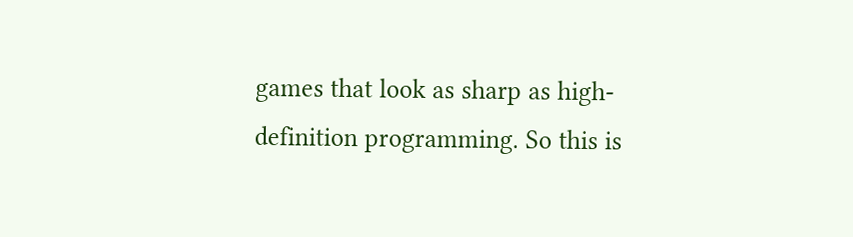games that look as sharp as high-definition programming. So this is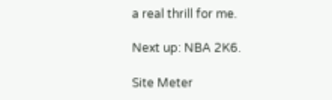a real thrill for me.

Next up: NBA 2K6.

Site Meter